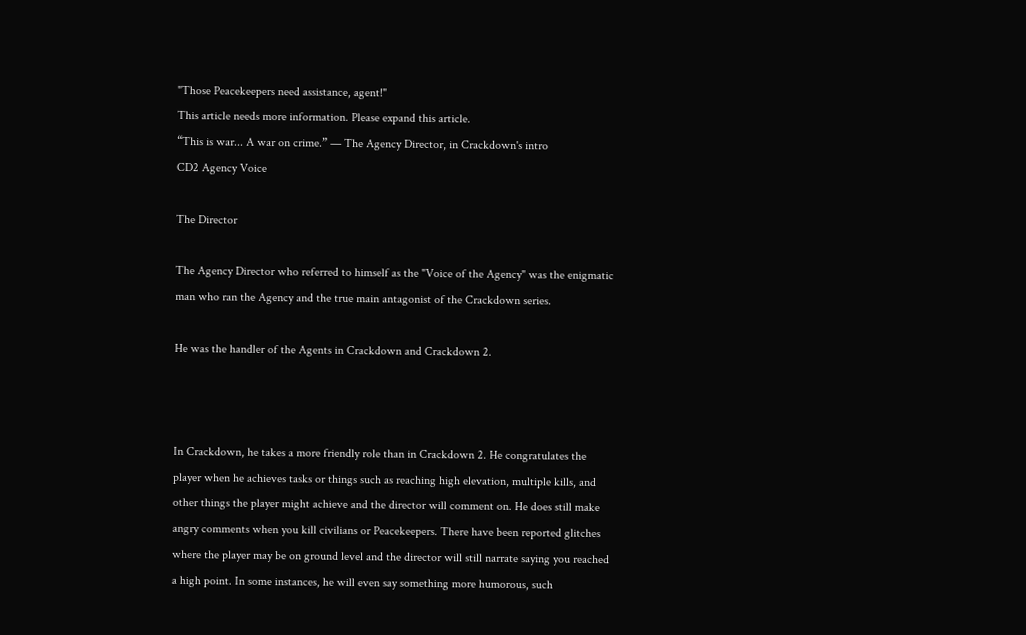"Those Peacekeepers need assistance, agent!"
This article needs more information. Please expand this article.
“This is war... A war on crime.” — The Agency Director, in Crackdown's intro
CD2 Agency Voice

The Director

The Agency Director who referred to himself as the "Voice of the Agency" was the enigmatic man who ran the Agency and the true main antagonist of the Crackdown series.

He was the handler of the Agents in Crackdown and Crackdown 2.



In Crackdown, he takes a more friendly role than in Crackdown 2. He congratulates the player when he achieves tasks or things such as reaching high elevation, multiple kills, and other things the player might achieve and the director will comment on. He does still make angry comments when you kill civilians or Peacekeepers. There have been reported glitches where the player may be on ground level and the director will still narrate saying you reached a high point. In some instances, he will even say something more humorous, such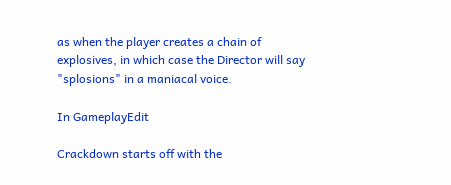as when the player creates a chain of explosives, in which case the Director will say "splosions" in a maniacal voice.

In GameplayEdit

Crackdown starts off with the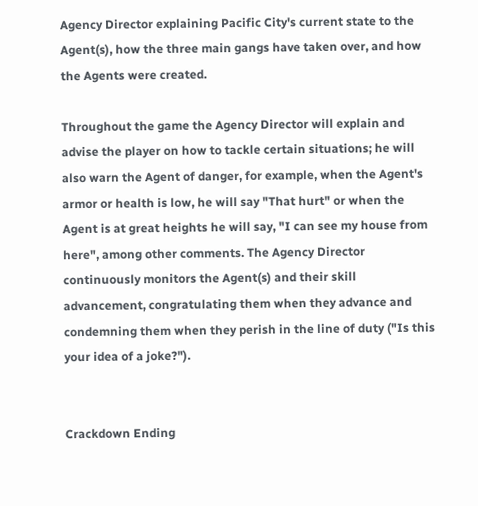Agency Director explaining Pacific City's current state to the Agent(s), how the three main gangs have taken over, and how the Agents were created.

Throughout the game the Agency Director will explain and advise the player on how to tackle certain situations; he will also warn the Agent of danger, for example, when the Agent's armor or health is low, he will say "That hurt" or when the Agent is at great heights he will say, "I can see my house from here", among other comments. The Agency Director continuously monitors the Agent(s) and their skill advancement, congratulating them when they advance and condemning them when they perish in the line of duty ("Is this your idea of a joke?").


Crackdown Ending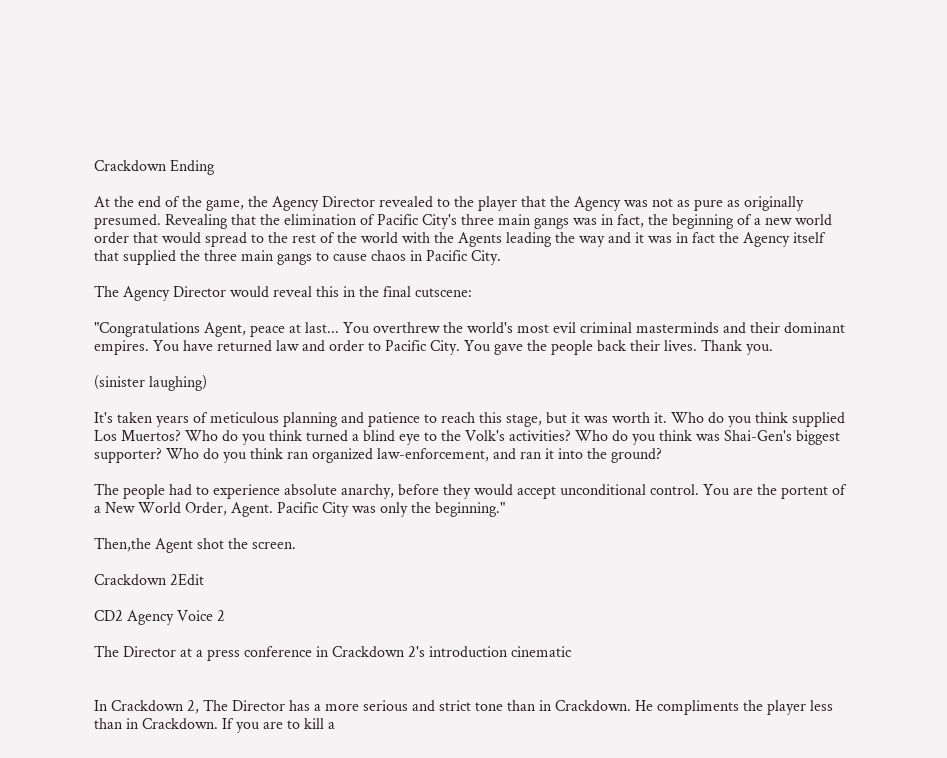Crackdown Ending

At the end of the game, the Agency Director revealed to the player that the Agency was not as pure as originally presumed. Revealing that the elimination of Pacific City's three main gangs was in fact, the beginning of a new world order that would spread to the rest of the world with the Agents leading the way and it was in fact the Agency itself that supplied the three main gangs to cause chaos in Pacific City.

The Agency Director would reveal this in the final cutscene:

"Congratulations Agent, peace at last... You overthrew the world's most evil criminal masterminds and their dominant empires. You have returned law and order to Pacific City. You gave the people back their lives. Thank you.

(sinister laughing)

It's taken years of meticulous planning and patience to reach this stage, but it was worth it. Who do you think supplied Los Muertos? Who do you think turned a blind eye to the Volk's activities? Who do you think was Shai-Gen's biggest supporter? Who do you think ran organized law-enforcement, and ran it into the ground?

The people had to experience absolute anarchy, before they would accept unconditional control. You are the portent of a New World Order, Agent. Pacific City was only the beginning."

Then,the Agent shot the screen.

Crackdown 2Edit

CD2 Agency Voice 2

The Director at a press conference in Crackdown 2's introduction cinematic


In Crackdown 2, The Director has a more serious and strict tone than in Crackdown. He compliments the player less than in Crackdown. If you are to kill a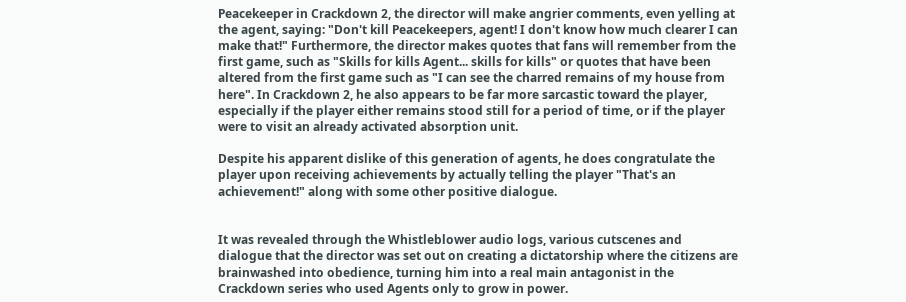Peacekeeper in Crackdown 2, the director will make angrier comments, even yelling at the agent, saying: "Don't kill Peacekeepers, agent! I don't know how much clearer I can make that!" Furthermore, the director makes quotes that fans will remember from the first game, such as "Skills for kills Agent... skills for kills" or quotes that have been altered from the first game such as "I can see the charred remains of my house from here". In Crackdown 2, he also appears to be far more sarcastic toward the player, especially if the player either remains stood still for a period of time, or if the player were to visit an already activated absorption unit.

Despite his apparent dislike of this generation of agents, he does congratulate the player upon receiving achievements by actually telling the player "That's an achievement!" along with some other positive dialogue.


It was revealed through the Whistleblower audio logs, various cutscenes and dialogue that the director was set out on creating a dictatorship where the citizens are brainwashed into obedience, turning him into a real main antagonist in the Crackdown series who used Agents only to grow in power.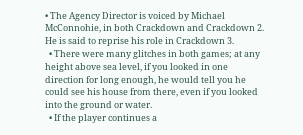• The Agency Director is voiced by Michael McConnohie, in both Crackdown and Crackdown 2. He is said to reprise his role in Crackdown 3.
  • There were many glitches in both games; at any height above sea level, if you looked in one direction for long enough, he would tell you he could see his house from there, even if you looked into the ground or water.
  • If the player continues a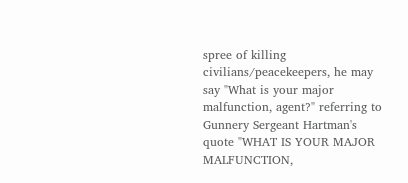spree of killing civilians/peacekeepers, he may say "What is your major malfunction, agent?" referring to Gunnery Sergeant Hartman's quote "WHAT IS YOUR MAJOR MALFUNCTION,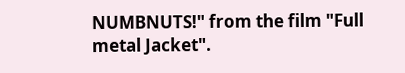NUMBNUTS!" from the film "Full metal Jacket".